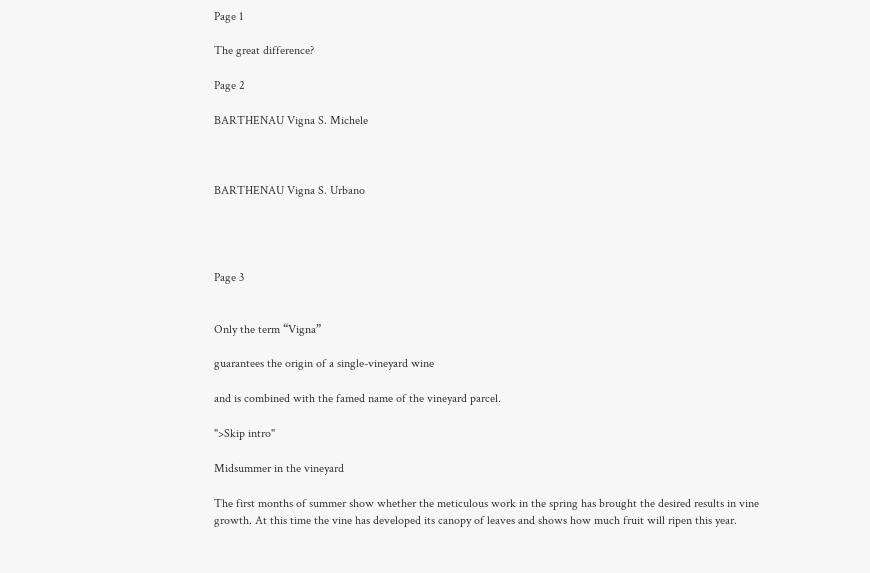Page 1

The great difference?

Page 2

BARTHENAU Vigna S. Michele



BARTHENAU Vigna S. Urbano




Page 3


Only the term “Vigna”

guarantees the origin of a single-vineyard wine

and is combined with the famed name of the vineyard parcel.

">Skip intro"

Midsummer in the vineyard

The first months of summer show whether the meticulous work in the spring has brought the desired results in vine growth. At this time the vine has developed its canopy of leaves and shows how much fruit will ripen this year.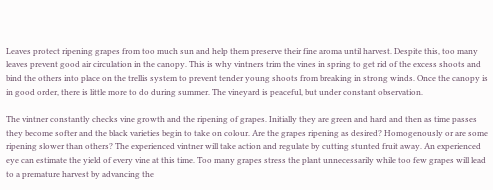Leaves protect ripening grapes from too much sun and help them preserve their fine aroma until harvest. Despite this, too many leaves prevent good air circulation in the canopy. This is why vintners trim the vines in spring to get rid of the excess shoots and bind the others into place on the trellis system to prevent tender young shoots from breaking in strong winds. Once the canopy is in good order, there is little more to do during summer. The vineyard is peaceful, but under constant observation.

The vintner constantly checks vine growth and the ripening of grapes. Initially they are green and hard and then as time passes they become softer and the black varieties begin to take on colour. Are the grapes ripening as desired? Homogenously or are some ripening slower than others? The experienced vintner will take action and regulate by cutting stunted fruit away. An experienced eye can estimate the yield of every vine at this time. Too many grapes stress the plant unnecessarily while too few grapes will lead to a premature harvest by advancing the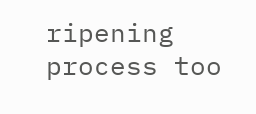ripening process too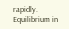rapidly. Equilibrium in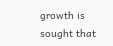growth is sought that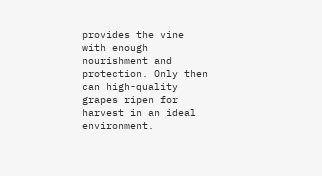provides the vine with enough nourishment and protection. Only then can high-quality grapes ripen for harvest in an ideal environment.